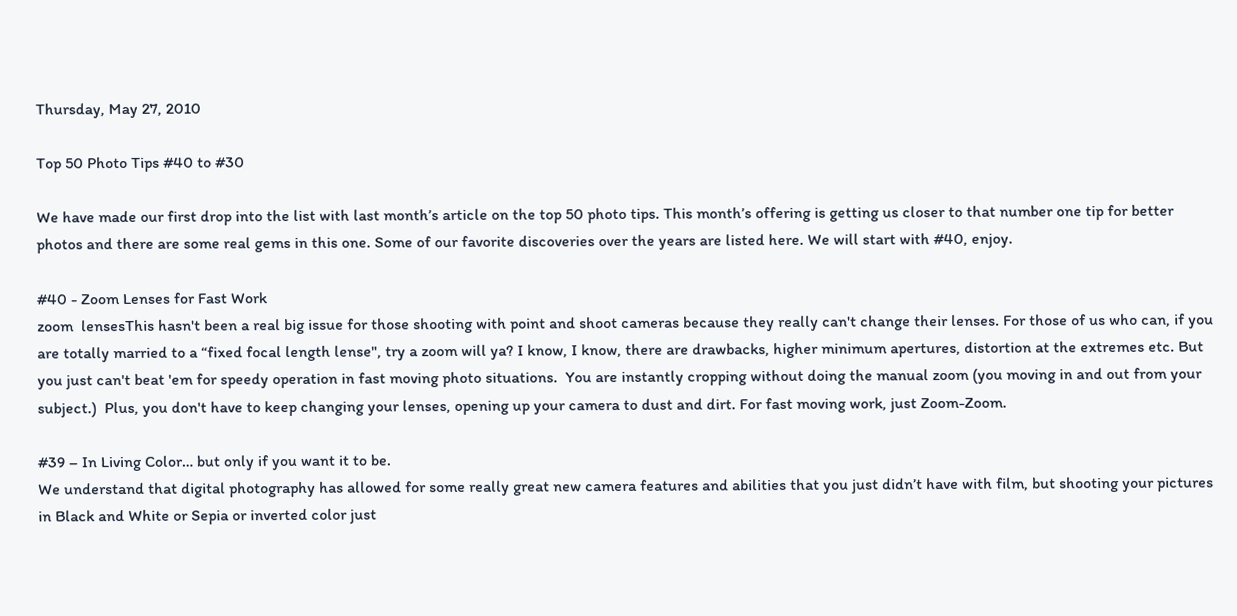Thursday, May 27, 2010

Top 50 Photo Tips #40 to #30

We have made our first drop into the list with last month’s article on the top 50 photo tips. This month’s offering is getting us closer to that number one tip for better photos and there are some real gems in this one. Some of our favorite discoveries over the years are listed here. We will start with #40, enjoy.

#40 - Zoom Lenses for Fast Work
zoom  lensesThis hasn't been a real big issue for those shooting with point and shoot cameras because they really can't change their lenses. For those of us who can, if you are totally married to a “fixed focal length lense", try a zoom will ya? I know, I know, there are drawbacks, higher minimum apertures, distortion at the extremes etc. But you just can't beat 'em for speedy operation in fast moving photo situations.  You are instantly cropping without doing the manual zoom (you moving in and out from your subject.)  Plus, you don't have to keep changing your lenses, opening up your camera to dust and dirt. For fast moving work, just Zoom-Zoom.

#39 – In Living Color… but only if you want it to be.
We understand that digital photography has allowed for some really great new camera features and abilities that you just didn’t have with film, but shooting your pictures in Black and White or Sepia or inverted color just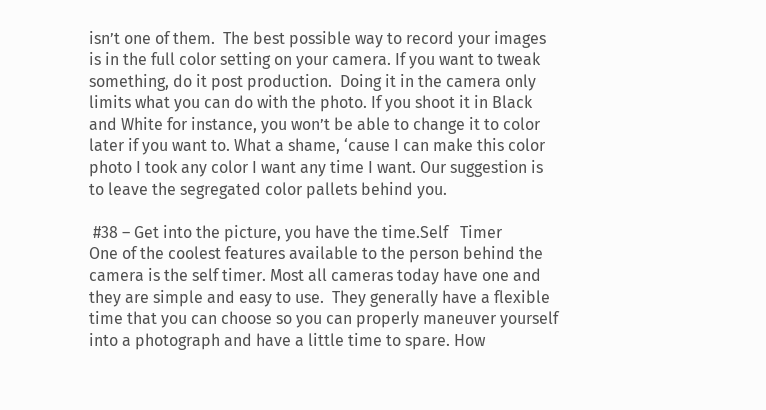isn’t one of them.  The best possible way to record your images is in the full color setting on your camera. If you want to tweak something, do it post production.  Doing it in the camera only limits what you can do with the photo. If you shoot it in Black and White for instance, you won’t be able to change it to color later if you want to. What a shame, ‘cause I can make this color photo I took any color I want any time I want. Our suggestion is to leave the segregated color pallets behind you.

 #38 – Get into the picture, you have the time.Self   Timer
One of the coolest features available to the person behind the camera is the self timer. Most all cameras today have one and they are simple and easy to use.  They generally have a flexible time that you can choose so you can properly maneuver yourself into a photograph and have a little time to spare. How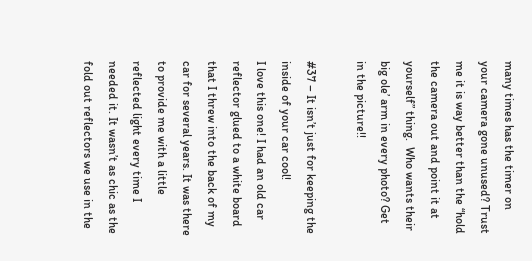many times has the timer on your camera gone unused? Trust me it is way better than the “hold the camera out and point it at yourself” thing.  Who wants their big ole’ arm in every photo? Get in the picture!!

#37 – It isn’t just for keeping the inside of your car cool!
I love this one! I had an old car reflector glued to a white board that I threw into the back of my car for several years. It was there to provide me with a little reflected light every time I needed it. It wasn’t as chic as the fold out reflectors we use in the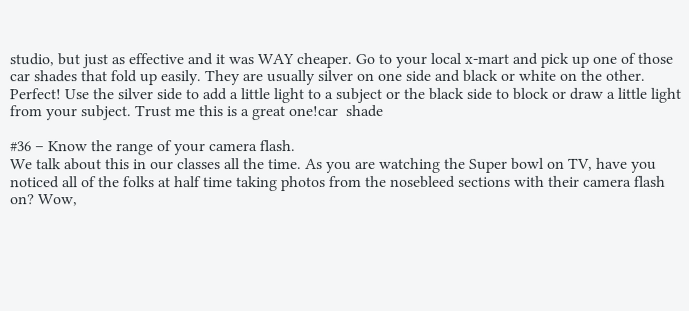studio, but just as effective and it was WAY cheaper. Go to your local x-mart and pick up one of those car shades that fold up easily. They are usually silver on one side and black or white on the other. Perfect! Use the silver side to add a little light to a subject or the black side to block or draw a little light from your subject. Trust me this is a great one!car  shade

#36 – Know the range of your camera flash.
We talk about this in our classes all the time. As you are watching the Super bowl on TV, have you noticed all of the folks at half time taking photos from the nosebleed sections with their camera flash on? Wow,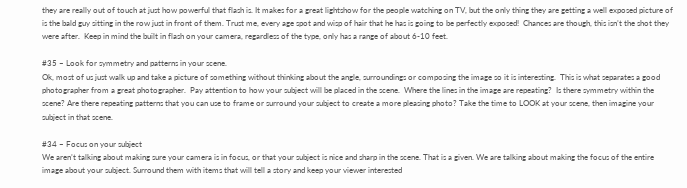they are really out of touch at just how powerful that flash is. It makes for a great lightshow for the people watching on TV, but the only thing they are getting a well exposed picture of is the bald guy sitting in the row just in front of them. Trust me, every age spot and wisp of hair that he has is going to be perfectly exposed!  Chances are though, this isn’t the shot they were after.  Keep in mind the built in flash on your camera, regardless of the type, only has a range of about 6-10 feet.

#35 – Look for symmetry and patterns in your scene.
Ok, most of us just walk up and take a picture of something without thinking about the angle, surroundings or composing the image so it is interesting.  This is what separates a good photographer from a great photographer.  Pay attention to how your subject will be placed in the scene.  Where the lines in the image are repeating?  Is there symmetry within the scene? Are there repeating patterns that you can use to frame or surround your subject to create a more pleasing photo? Take the time to LOOK at your scene, then imagine your subject in that scene.

#34 – Focus on your subject
We aren’t talking about making sure your camera is in focus, or that your subject is nice and sharp in the scene. That is a given. We are talking about making the focus of the entire image about your subject. Surround them with items that will tell a story and keep your viewer interested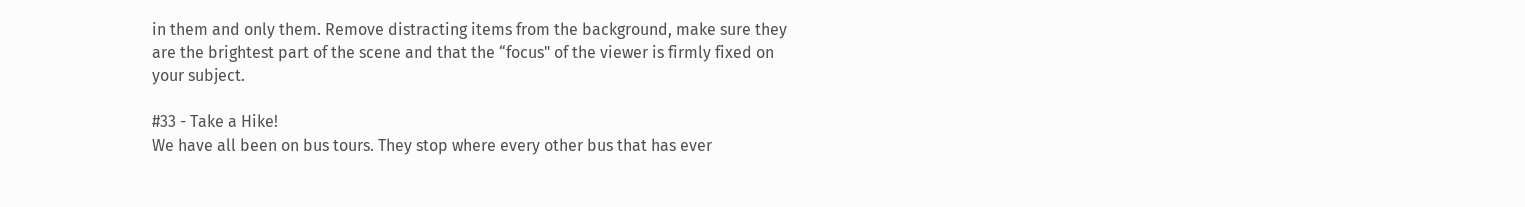in them and only them. Remove distracting items from the background, make sure they are the brightest part of the scene and that the “focus" of the viewer is firmly fixed on your subject.

#33 - Take a Hike!
We have all been on bus tours. They stop where every other bus that has ever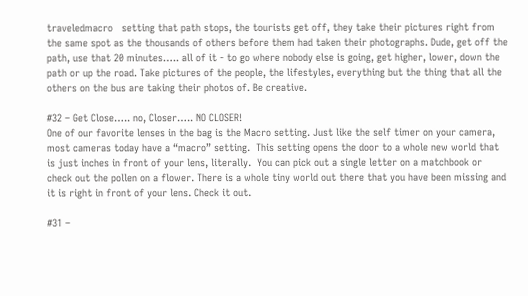traveledmacro   setting that path stops, the tourists get off, they take their pictures right from the same spot as the thousands of others before them had taken their photographs. Dude, get off the path, use that 20 minutes….. all of it - to go where nobody else is going, get higher, lower, down the path or up the road. Take pictures of the people, the lifestyles, everything but the thing that all the others on the bus are taking their photos of. Be creative.

#32 – Get Close….. no, Closer….. NO CLOSER!
One of our favorite lenses in the bag is the Macro setting. Just like the self timer on your camera, most cameras today have a “macro” setting.  This setting opens the door to a whole new world that is just inches in front of your lens, literally.  You can pick out a single letter on a matchbook or check out the pollen on a flower. There is a whole tiny world out there that you have been missing and it is right in front of your lens. Check it out.

#31 –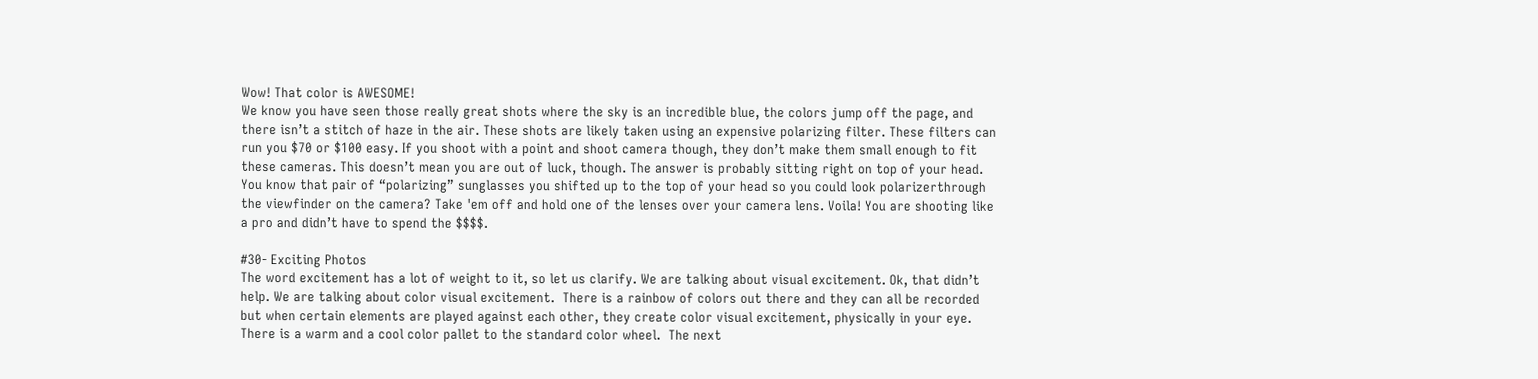Wow! That color is AWESOME!
We know you have seen those really great shots where the sky is an incredible blue, the colors jump off the page, and there isn’t a stitch of haze in the air. These shots are likely taken using an expensive polarizing filter. These filters can run you $70 or $100 easy. If you shoot with a point and shoot camera though, they don’t make them small enough to fit these cameras. This doesn’t mean you are out of luck, though. The answer is probably sitting right on top of your head. You know that pair of “polarizing” sunglasses you shifted up to the top of your head so you could look polarizerthrough the viewfinder on the camera? Take 'em off and hold one of the lenses over your camera lens. Voila! You are shooting like a pro and didn’t have to spend the $$$$.

#30- Exciting Photos
The word excitement has a lot of weight to it, so let us clarify. We are talking about visual excitement. Ok, that didn’t help. We are talking about color visual excitement.  There is a rainbow of colors out there and they can all be recorded but when certain elements are played against each other, they create color visual excitement, physically in your eye. There is a warm and a cool color pallet to the standard color wheel.  The next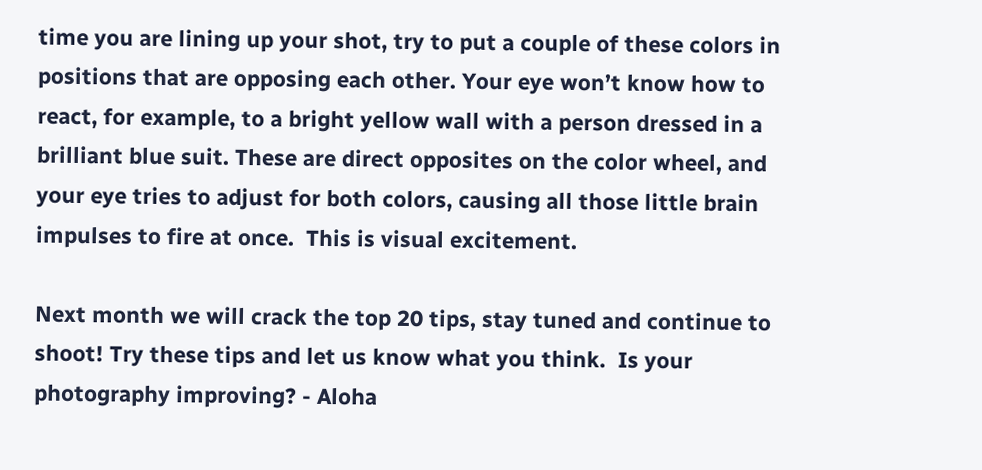time you are lining up your shot, try to put a couple of these colors in positions that are opposing each other. Your eye won’t know how to react, for example, to a bright yellow wall with a person dressed in a brilliant blue suit. These are direct opposites on the color wheel, and your eye tries to adjust for both colors, causing all those little brain impulses to fire at once.  This is visual excitement.

Next month we will crack the top 20 tips, stay tuned and continue to shoot! Try these tips and let us know what you think.  Is your photography improving? - Aloha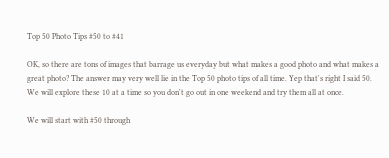Top 50 Photo Tips #50 to #41

OK, so there are tons of images that barrage us everyday but what makes a good photo and what makes a great photo? The answer may very well lie in the Top 50 photo tips of all time. Yep that's right I said 50. We will explore these 10 at a time so you don't go out in one weekend and try them all at once.

We will start with #50 through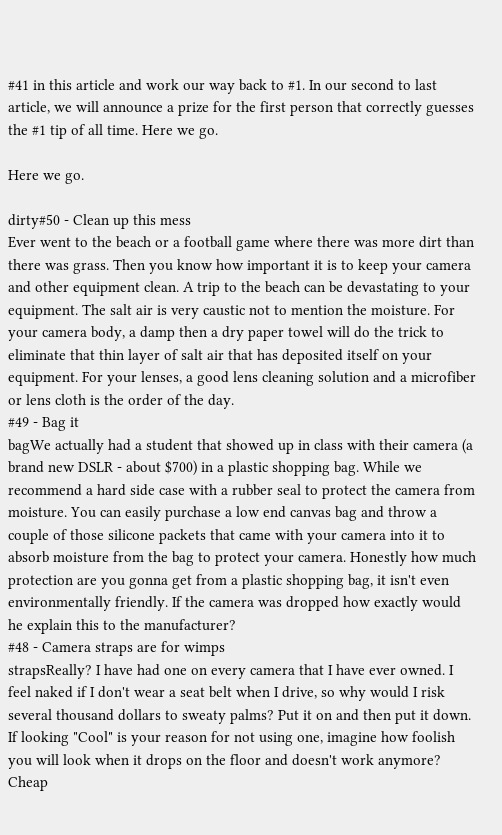#41 in this article and work our way back to #1. In our second to last article, we will announce a prize for the first person that correctly guesses the #1 tip of all time. Here we go.

Here we go.

dirty#50 - Clean up this mess
Ever went to the beach or a football game where there was more dirt than there was grass. Then you know how important it is to keep your camera and other equipment clean. A trip to the beach can be devastating to your equipment. The salt air is very caustic not to mention the moisture. For your camera body, a damp then a dry paper towel will do the trick to eliminate that thin layer of salt air that has deposited itself on your equipment. For your lenses, a good lens cleaning solution and a microfiber or lens cloth is the order of the day.
#49 - Bag it
bagWe actually had a student that showed up in class with their camera (a brand new DSLR - about $700) in a plastic shopping bag. While we recommend a hard side case with a rubber seal to protect the camera from moisture. You can easily purchase a low end canvas bag and throw a couple of those silicone packets that came with your camera into it to absorb moisture from the bag to protect your camera. Honestly how much protection are you gonna get from a plastic shopping bag, it isn't even environmentally friendly. If the camera was dropped how exactly would he explain this to the manufacturer?
#48 - Camera straps are for wimps
strapsReally? I have had one on every camera that I have ever owned. I feel naked if I don't wear a seat belt when I drive, so why would I risk several thousand dollars to sweaty palms? Put it on and then put it down. If looking "Cool" is your reason for not using one, imagine how foolish you will look when it drops on the floor and doesn't work anymore? Cheap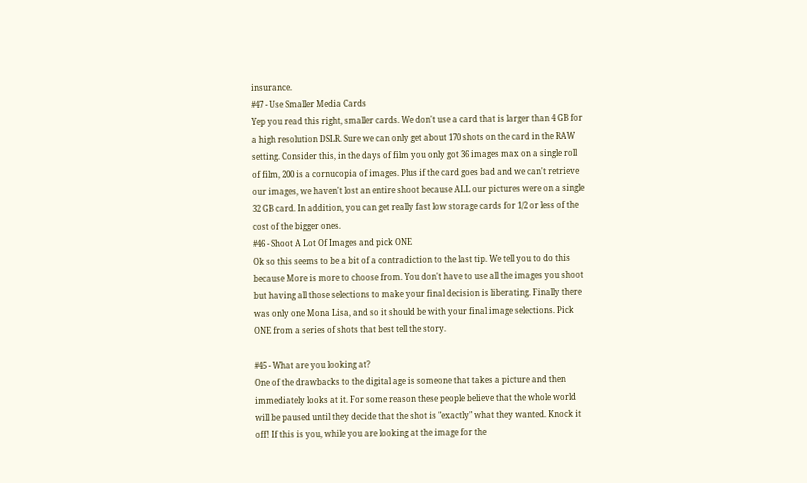insurance.
#47 - Use Smaller Media Cards
Yep you read this right, smaller cards. We don't use a card that is larger than 4 GB for a high resolution DSLR. Sure we can only get about 170 shots on the card in the RAW setting. Consider this, in the days of film you only got 36 images max on a single roll of film, 200 is a cornucopia of images. Plus if the card goes bad and we can't retrieve our images, we haven't lost an entire shoot because ALL our pictures were on a single 32 GB card. In addition, you can get really fast low storage cards for 1/2 or less of the cost of the bigger ones.
#46 - Shoot A Lot Of Images and pick ONE
Ok so this seems to be a bit of a contradiction to the last tip. We tell you to do this because More is more to choose from. You don't have to use all the images you shoot but having all those selections to make your final decision is liberating. Finally there was only one Mona Lisa, and so it should be with your final image selections. Pick ONE from a series of shots that best tell the story.

#45 - What are you looking at?
One of the drawbacks to the digital age is someone that takes a picture and then immediately looks at it. For some reason these people believe that the whole world will be paused until they decide that the shot is "exactly" what they wanted. Knock it off! If this is you, while you are looking at the image for the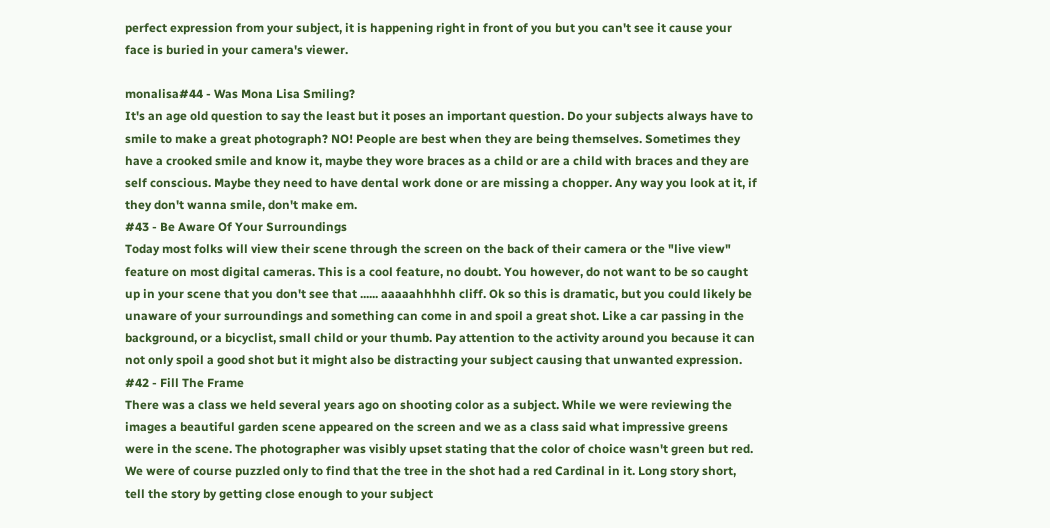perfect expression from your subject, it is happening right in front of you but you can't see it cause your face is buried in your camera's viewer.

monalisa#44 - Was Mona Lisa Smiling?
It's an age old question to say the least but it poses an important question. Do your subjects always have to smile to make a great photograph? NO! People are best when they are being themselves. Sometimes they have a crooked smile and know it, maybe they wore braces as a child or are a child with braces and they are self conscious. Maybe they need to have dental work done or are missing a chopper. Any way you look at it, if they don't wanna smile, don't make em.
#43 - Be Aware Of Your Surroundings
Today most folks will view their scene through the screen on the back of their camera or the "live view" feature on most digital cameras. This is a cool feature, no doubt. You however, do not want to be so caught up in your scene that you don't see that ...... aaaaahhhhh cliff. Ok so this is dramatic, but you could likely be unaware of your surroundings and something can come in and spoil a great shot. Like a car passing in the background, or a bicyclist, small child or your thumb. Pay attention to the activity around you because it can not only spoil a good shot but it might also be distracting your subject causing that unwanted expression.
#42 - Fill The Frame
There was a class we held several years ago on shooting color as a subject. While we were reviewing the images a beautiful garden scene appeared on the screen and we as a class said what impressive greens were in the scene. The photographer was visibly upset stating that the color of choice wasn't green but red. We were of course puzzled only to find that the tree in the shot had a red Cardinal in it. Long story short, tell the story by getting close enough to your subject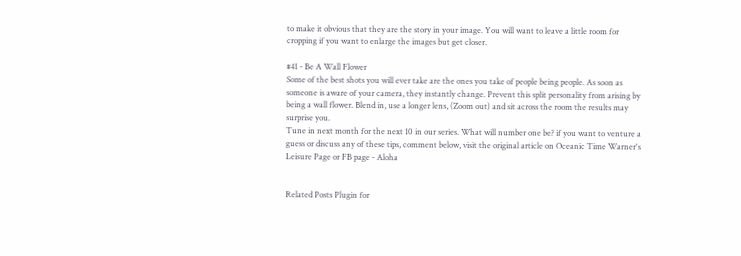to make it obvious that they are the story in your image. You will want to leave a little room for cropping if you want to enlarge the images but get closer.

#41 - Be A Wall Flower
Some of the best shots you will ever take are the ones you take of people being people. As soon as someone is aware of your camera, they instantly change. Prevent this split personality from arising by being a wall flower. Blend in, use a longer lens, (Zoom out) and sit across the room the results may surprise you.
Tune in next month for the next 10 in our series. What will number one be? if you want to venture a guess or discuss any of these tips, comment below, visit the original article on Oceanic Time Warner's Leisure Page or FB page - Aloha


Related Posts Plugin for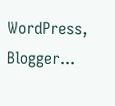WordPress, Blogger...